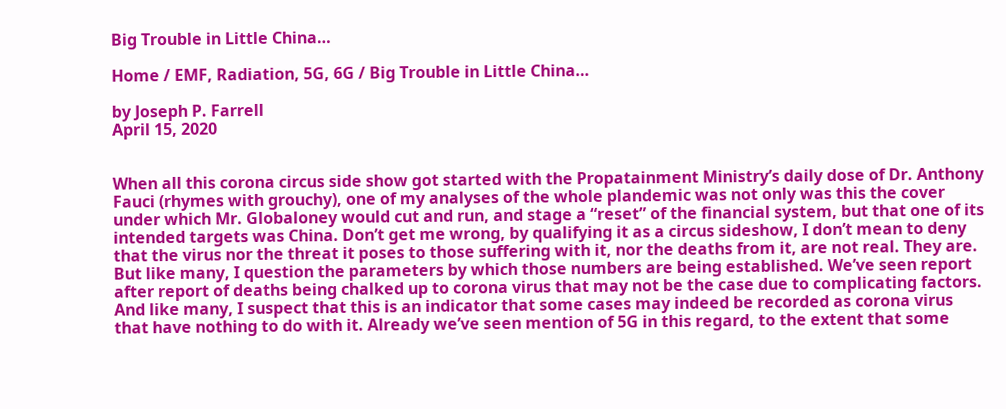Big Trouble in Little China…

Home / EMF, Radiation, 5G, 6G / Big Trouble in Little China…

by Joseph P. Farrell
April 15, 2020


When all this corona circus side show got started with the Propatainment Ministry’s daily dose of Dr. Anthony Fauci (rhymes with grouchy), one of my analyses of the whole plandemic was not only was this the cover under which Mr. Globaloney would cut and run, and stage a “reset” of the financial system, but that one of its intended targets was China. Don’t get me wrong, by qualifying it as a circus sideshow, I don’t mean to deny that the virus nor the threat it poses to those suffering with it, nor the deaths from it, are not real. They are. But like many, I question the parameters by which those numbers are being established. We’ve seen report after report of deaths being chalked up to corona virus that may not be the case due to complicating factors. And like many, I suspect that this is an indicator that some cases may indeed be recorded as corona virus that have nothing to do with it. Already we’ve seen mention of 5G in this regard, to the extent that some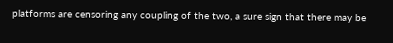platforms are censoring any coupling of the two, a sure sign that there may be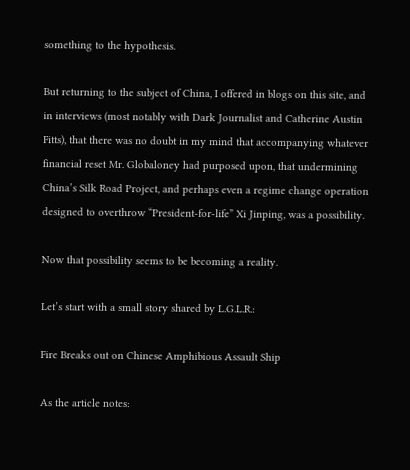something to the hypothesis.

But returning to the subject of China, I offered in blogs on this site, and in interviews (most notably with Dark Journalist and Catherine Austin Fitts), that there was no doubt in my mind that accompanying whatever financial reset Mr. Globaloney had purposed upon, that undermining China’s Silk Road Project, and perhaps even a regime change operation designed to overthrow “President-for-life” Xi Jinping, was a possibility.

Now that possibility seems to be becoming a reality.

Let’s start with a small story shared by L.G.L.R.:

Fire Breaks out on Chinese Amphibious Assault Ship

As the article notes: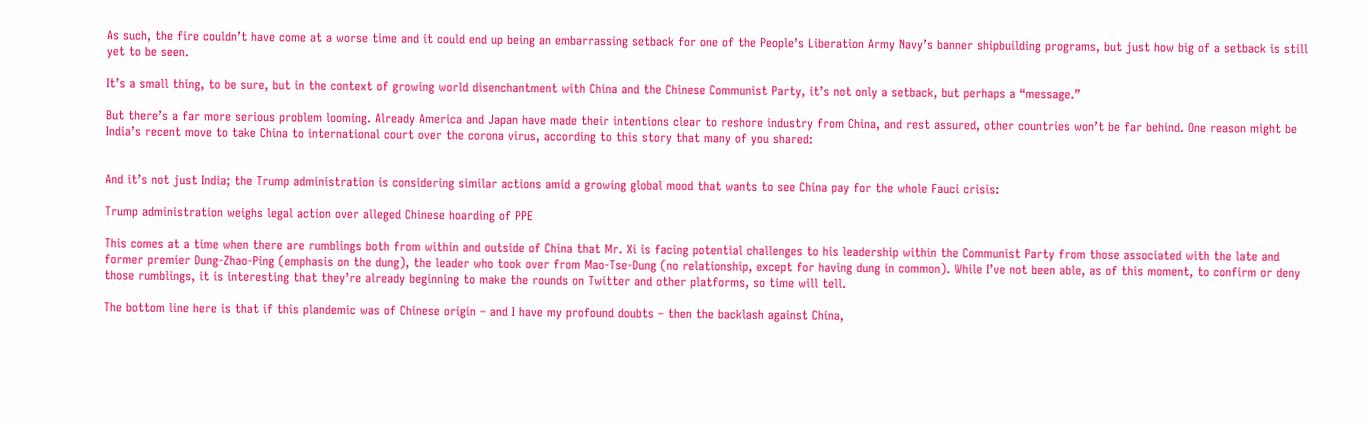As such, the fire couldn’t have come at a worse time and it could end up being an embarrassing setback for one of the People’s Liberation Army Navy’s banner shipbuilding programs, but just how big of a setback is still yet to be seen.

It’s a small thing, to be sure, but in the context of growing world disenchantment with China and the Chinese Communist Party, it’s not only a setback, but perhaps a “message.”

But there’s a far more serious problem looming. Already America and Japan have made their intentions clear to reshore industry from China, and rest assured, other countries won’t be far behind. One reason might be India’s recent move to take China to international court over the corona virus, according to this story that many of you shared:


And it’s not just India; the Trump administration is considering similar actions amid a growing global mood that wants to see China pay for the whole Fauci crisis:

Trump administration weighs legal action over alleged Chinese hoarding of PPE

This comes at a time when there are rumblings both from within and outside of China that Mr. Xi is facing potential challenges to his leadership within the Communist Party from those associated with the late and former premier Dung-Zhao-Ping (emphasis on the dung), the leader who took over from Mao-Tse-Dung (no relationship, except for having dung in common). While I’ve not been able, as of this moment, to confirm or deny those rumblings, it is interesting that they’re already beginning to make the rounds on Twitter and other platforms, so time will tell.

The bottom line here is that if this plandemic was of Chinese origin – and I have my profound doubts – then the backlash against China,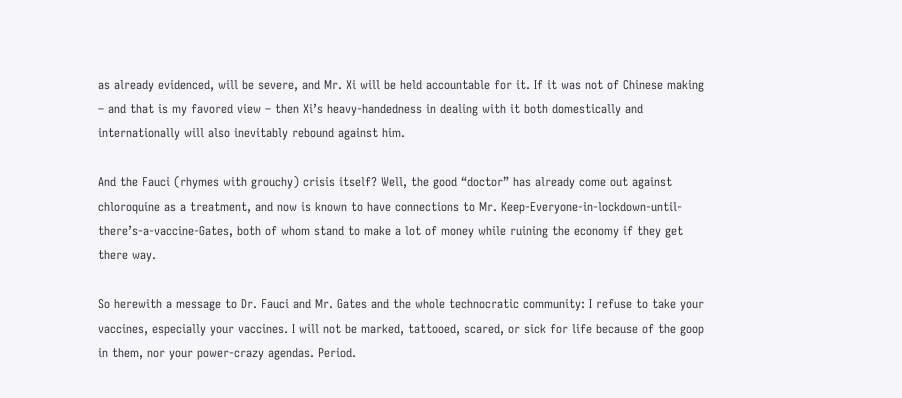as already evidenced, will be severe, and Mr. Xi will be held accountable for it. If it was not of Chinese making – and that is my favored view – then Xi’s heavy-handedness in dealing with it both domestically and internationally will also inevitably rebound against him.

And the Fauci (rhymes with grouchy) crisis itself? Well, the good “doctor” has already come out against chloroquine as a treatment, and now is known to have connections to Mr. Keep-Everyone-in-lockdown-until-there’s-a-vaccine-Gates, both of whom stand to make a lot of money while ruining the economy if they get there way.

So herewith a message to Dr. Fauci and Mr. Gates and the whole technocratic community: I refuse to take your vaccines, especially your vaccines. I will not be marked, tattooed, scared, or sick for life because of the goop in them, nor your power-crazy agendas. Period.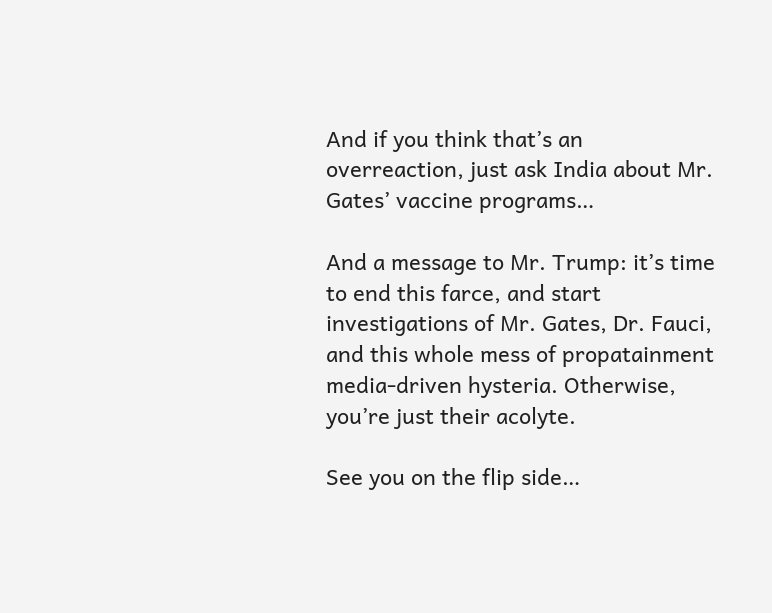And if you think that’s an overreaction, just ask India about Mr. Gates’ vaccine programs…

And a message to Mr. Trump: it’s time to end this farce, and start investigations of Mr. Gates, Dr. Fauci, and this whole mess of propatainment media-driven hysteria. Otherwise, you’re just their acolyte.

See you on the flip side…